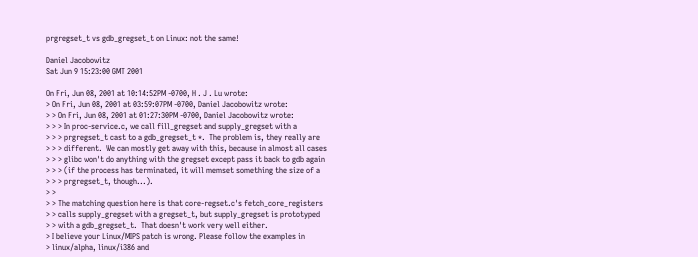prgregset_t vs gdb_gregset_t on Linux: not the same!

Daniel Jacobowitz
Sat Jun 9 15:23:00 GMT 2001

On Fri, Jun 08, 2001 at 10:14:52PM -0700, H . J . Lu wrote:
> On Fri, Jun 08, 2001 at 03:59:07PM -0700, Daniel Jacobowitz wrote:
> > On Fri, Jun 08, 2001 at 01:27:30PM -0700, Daniel Jacobowitz wrote:
> > > In proc-service.c, we call fill_gregset and supply_gregset with a
> > > prgregset_t cast to a gdb_gregset_t *.  The problem is, they really are
> > > different.  We can mostly get away with this, because in almost all cases
> > > glibc won't do anything with the gregset except pass it back to gdb again
> > > (if the process has terminated, it will memset something the size of a
> > > prgregset_t, though...).
> >
> > The matching question here is that core-regset.c's fetch_core_registers
> > calls supply_gregset with a gregset_t, but supply_gregset is prototyped
> > with a gdb_gregset_t.  That doesn't work very well either.
> I believe your Linux/MIPS patch is wrong. Please follow the examples in
> linux/alpha, linux/i386 and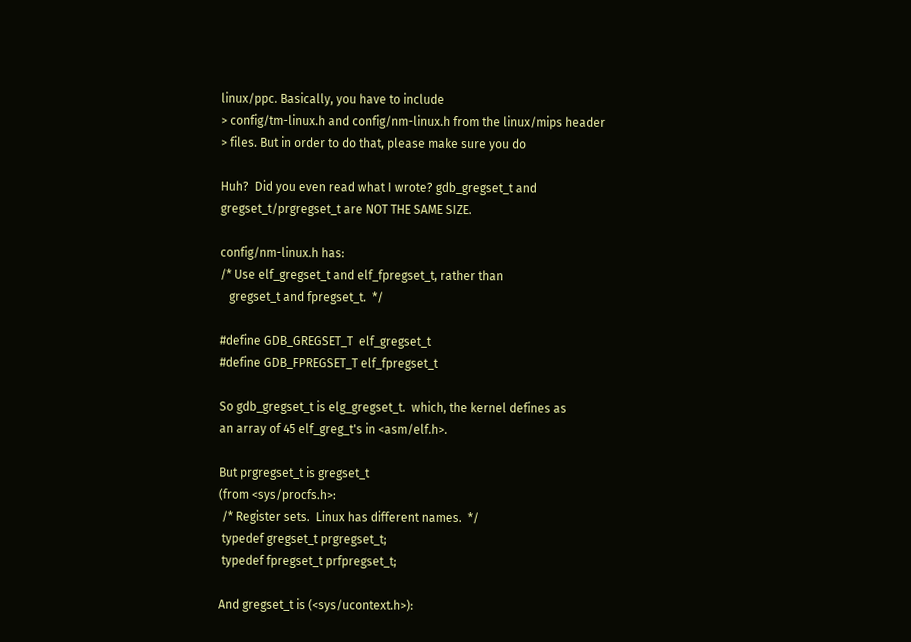linux/ppc. Basically, you have to include
> config/tm-linux.h and config/nm-linux.h from the linux/mips header
> files. But in order to do that, please make sure you do

Huh?  Did you even read what I wrote? gdb_gregset_t and
gregset_t/prgregset_t are NOT THE SAME SIZE.

config/nm-linux.h has:
/* Use elf_gregset_t and elf_fpregset_t, rather than
   gregset_t and fpregset_t.  */

#define GDB_GREGSET_T  elf_gregset_t
#define GDB_FPREGSET_T elf_fpregset_t

So gdb_gregset_t is elg_gregset_t.  which, the kernel defines as
an array of 45 elf_greg_t's in <asm/elf.h>.

But prgregset_t is gregset_t
(from <sys/procfs.h>:
 /* Register sets.  Linux has different names.  */
 typedef gregset_t prgregset_t;
 typedef fpregset_t prfpregset_t;

And gregset_t is (<sys/ucontext.h>):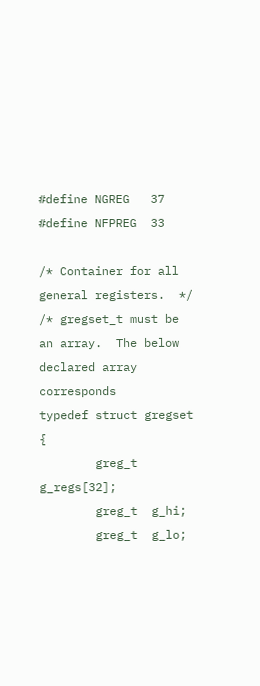#define NGREG   37
#define NFPREG  33

/* Container for all general registers.  */
/* gregset_t must be an array.  The below declared array corresponds
typedef struct gregset {
        greg_t  g_regs[32];
        greg_t  g_hi;
        greg_t  g_lo;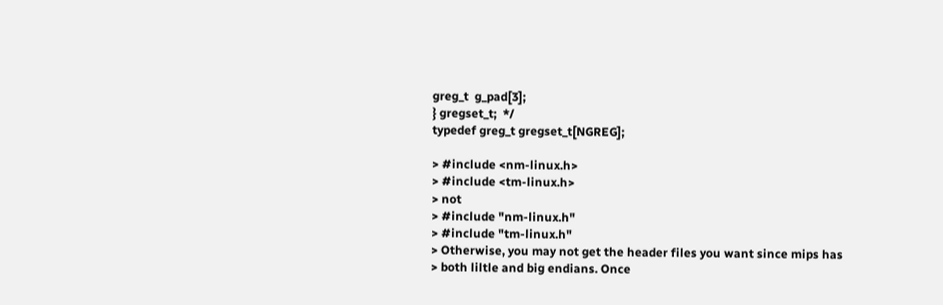greg_t  g_pad[3];
} gregset_t;  */
typedef greg_t gregset_t[NGREG];

> #include <nm-linux.h>
> #include <tm-linux.h>
> not
> #include "nm-linux.h"
> #include "tm-linux.h"
> Otherwise, you may not get the header files you want since mips has
> both liltle and big endians. Once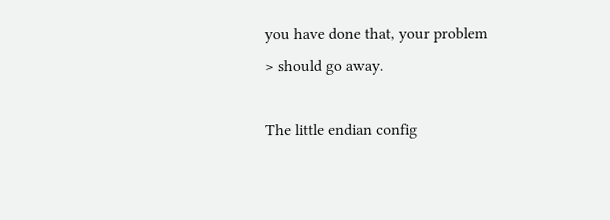you have done that, your problem
> should go away.

The little endian config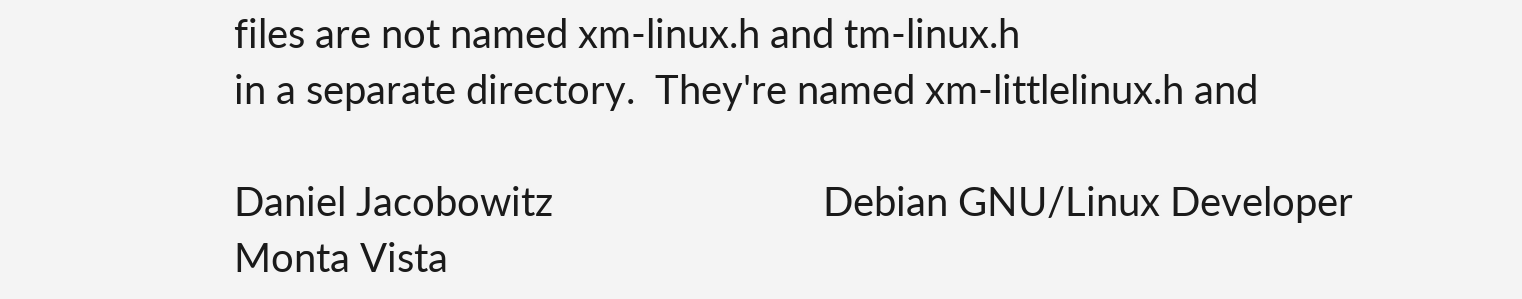files are not named xm-linux.h and tm-linux.h
in a separate directory.  They're named xm-littlelinux.h and

Daniel Jacobowitz                           Debian GNU/Linux Developer
Monta Vista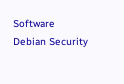Software                              Debian Security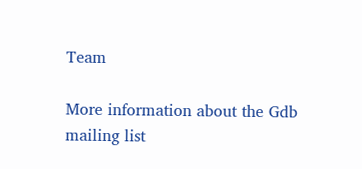Team

More information about the Gdb mailing list